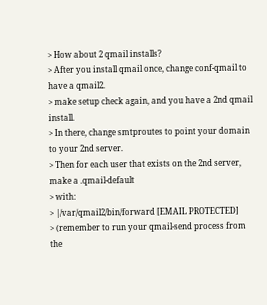> How about 2 qmail installs?
> After you install qmail once, change conf-qmail to have a qmail2.
> make setup check again, and you have a 2nd qmail install.
> In there, change smtproutes to point your domain to your 2nd server.
> Then for each user that exists on the 2nd server, make a .qmail-default
> with:
> |/var/qmail2/bin/forward [EMAIL PROTECTED]
> (remember to run your qmail-send process from the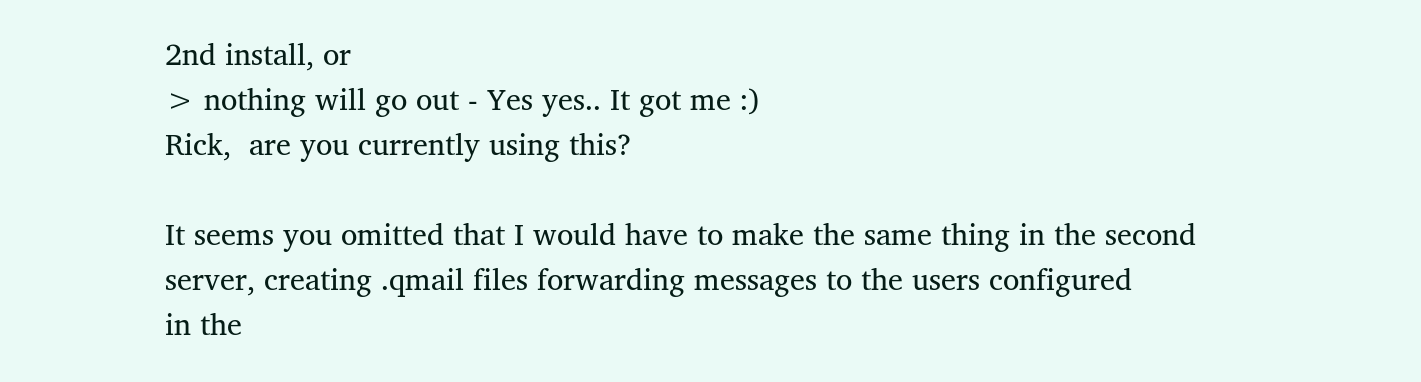2nd install, or
> nothing will go out - Yes yes.. It got me :)
Rick,  are you currently using this?

It seems you omitted that I would have to make the same thing in the second
server, creating .qmail files forwarding messages to the users configured
in the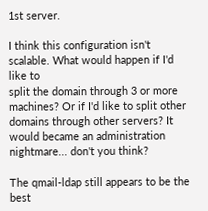1st server.

I think this configuration isn't scalable. What would happen if I'd like to
split the domain through 3 or more machines? Or if I'd like to split other
domains through other servers? It would became an administration
nightmare... don't you think?

The qmail-ldap still appears to be the best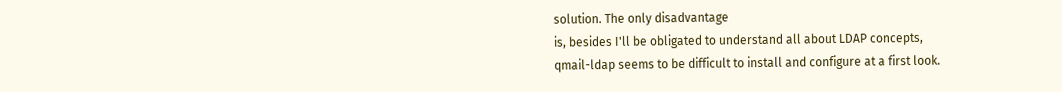solution. The only disadvantage
is, besides I'll be obligated to understand all about LDAP concepts,
qmail-ldap seems to be difficult to install and configure at a first look.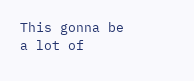This gonna be a lot of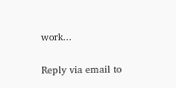work...


Reply via email to